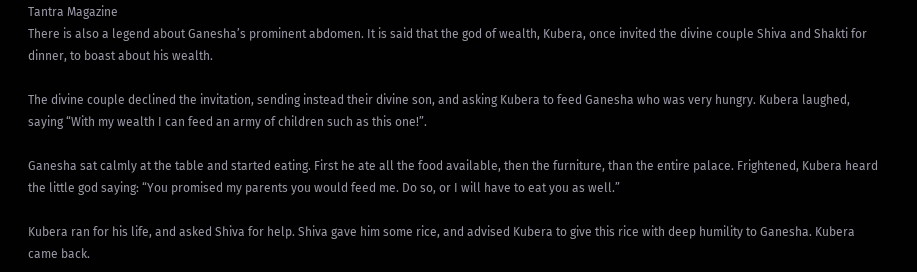Tantra Magazine
There is also a legend about Ganesha’s prominent abdomen. It is said that the god of wealth, Kubera, once invited the divine couple Shiva and Shakti for dinner, to boast about his wealth.

The divine couple declined the invitation, sending instead their divine son, and asking Kubera to feed Ganesha who was very hungry. Kubera laughed, saying “With my wealth I can feed an army of children such as this one!”.

Ganesha sat calmly at the table and started eating. First he ate all the food available, then the furniture, than the entire palace. Frightened, Kubera heard the little god saying: “You promised my parents you would feed me. Do so, or I will have to eat you as well.”

Kubera ran for his life, and asked Shiva for help. Shiva gave him some rice, and advised Kubera to give this rice with deep humility to Ganesha. Kubera came back.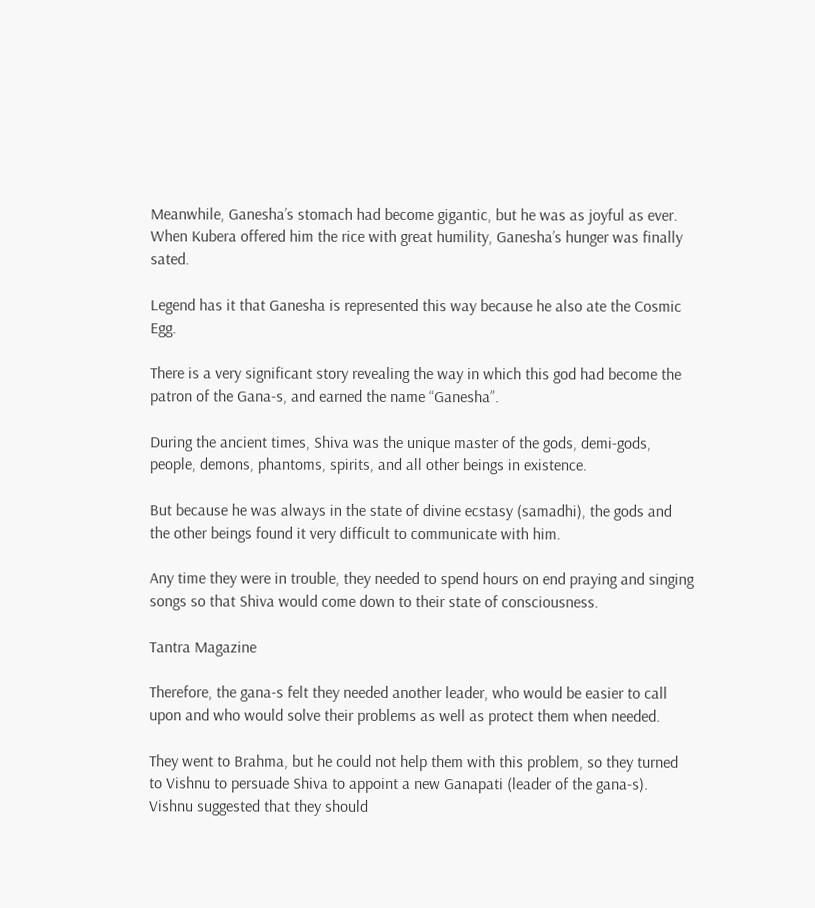Meanwhile, Ganesha’s stomach had become gigantic, but he was as joyful as ever. When Kubera offered him the rice with great humility, Ganesha’s hunger was finally sated.

Legend has it that Ganesha is represented this way because he also ate the Cosmic Egg.

There is a very significant story revealing the way in which this god had become the patron of the Gana-s, and earned the name “Ganesha”.

During the ancient times, Shiva was the unique master of the gods, demi-gods, people, demons, phantoms, spirits, and all other beings in existence.

But because he was always in the state of divine ecstasy (samadhi), the gods and the other beings found it very difficult to communicate with him.

Any time they were in trouble, they needed to spend hours on end praying and singing songs so that Shiva would come down to their state of consciousness.

Tantra Magazine

Therefore, the gana-s felt they needed another leader, who would be easier to call upon and who would solve their problems as well as protect them when needed.

They went to Brahma, but he could not help them with this problem, so they turned to Vishnu to persuade Shiva to appoint a new Ganapati (leader of the gana-s). Vishnu suggested that they should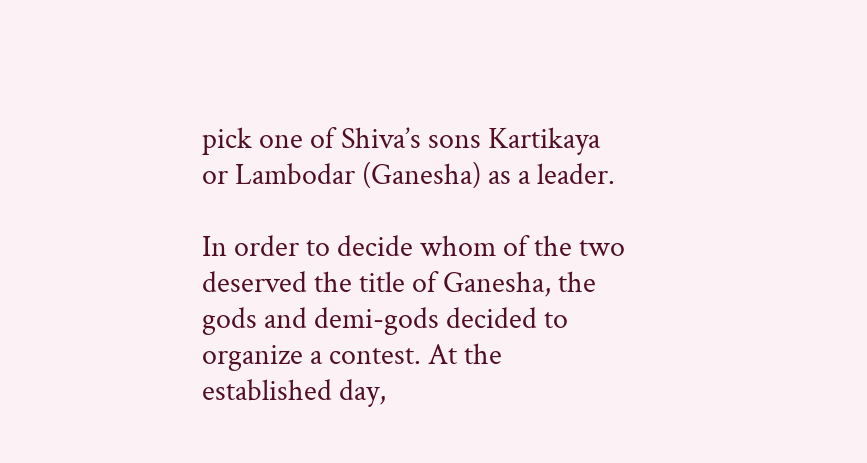pick one of Shiva’s sons Kartikaya or Lambodar (Ganesha) as a leader.

In order to decide whom of the two deserved the title of Ganesha, the gods and demi-gods decided to organize a contest. At the established day,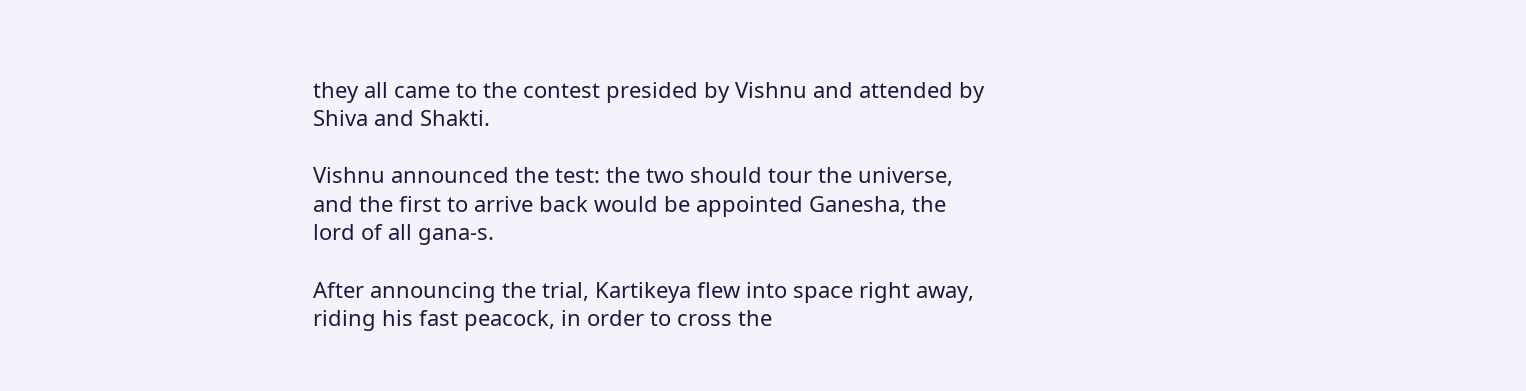they all came to the contest presided by Vishnu and attended by Shiva and Shakti.

Vishnu announced the test: the two should tour the universe, and the first to arrive back would be appointed Ganesha, the lord of all gana-s.

After announcing the trial, Kartikeya flew into space right away, riding his fast peacock, in order to cross the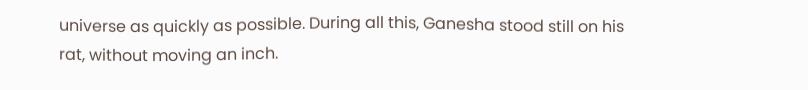universe as quickly as possible. During all this, Ganesha stood still on his rat, without moving an inch.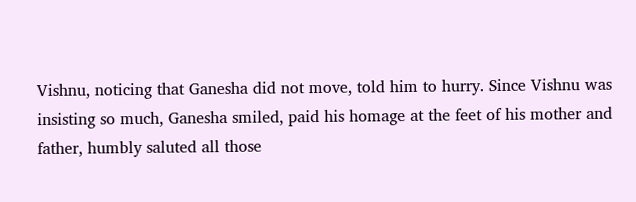Vishnu, noticing that Ganesha did not move, told him to hurry. Since Vishnu was insisting so much, Ganesha smiled, paid his homage at the feet of his mother and father, humbly saluted all those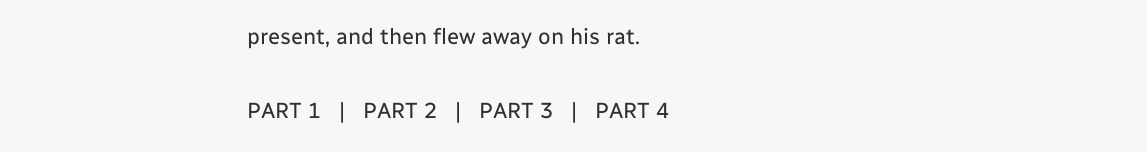present, and then flew away on his rat.

PART 1   |   PART 2   |   PART 3   |   PART 4